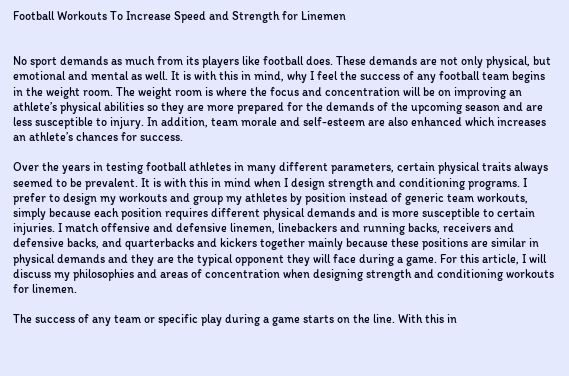Football Workouts To Increase Speed and Strength for Linemen


No sport demands as much from its players like football does. These demands are not only physical, but emotional and mental as well. It is with this in mind, why I feel the success of any football team begins in the weight room. The weight room is where the focus and concentration will be on improving an athlete’s physical abilities so they are more prepared for the demands of the upcoming season and are less susceptible to injury. In addition, team morale and self-esteem are also enhanced which increases an athlete’s chances for success.

Over the years in testing football athletes in many different parameters, certain physical traits always seemed to be prevalent. It is with this in mind when I design strength and conditioning programs. I prefer to design my workouts and group my athletes by position instead of generic team workouts, simply because each position requires different physical demands and is more susceptible to certain injuries. I match offensive and defensive linemen, linebackers and running backs, receivers and defensive backs, and quarterbacks and kickers together mainly because these positions are similar in physical demands and they are the typical opponent they will face during a game. For this article, I will discuss my philosophies and areas of concentration when designing strength and conditioning workouts for linemen.

The success of any team or specific play during a game starts on the line. With this in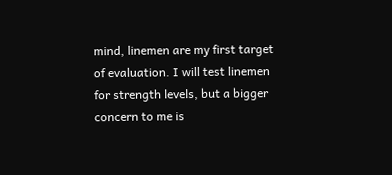mind, linemen are my first target of evaluation. I will test linemen for strength levels, but a bigger concern to me is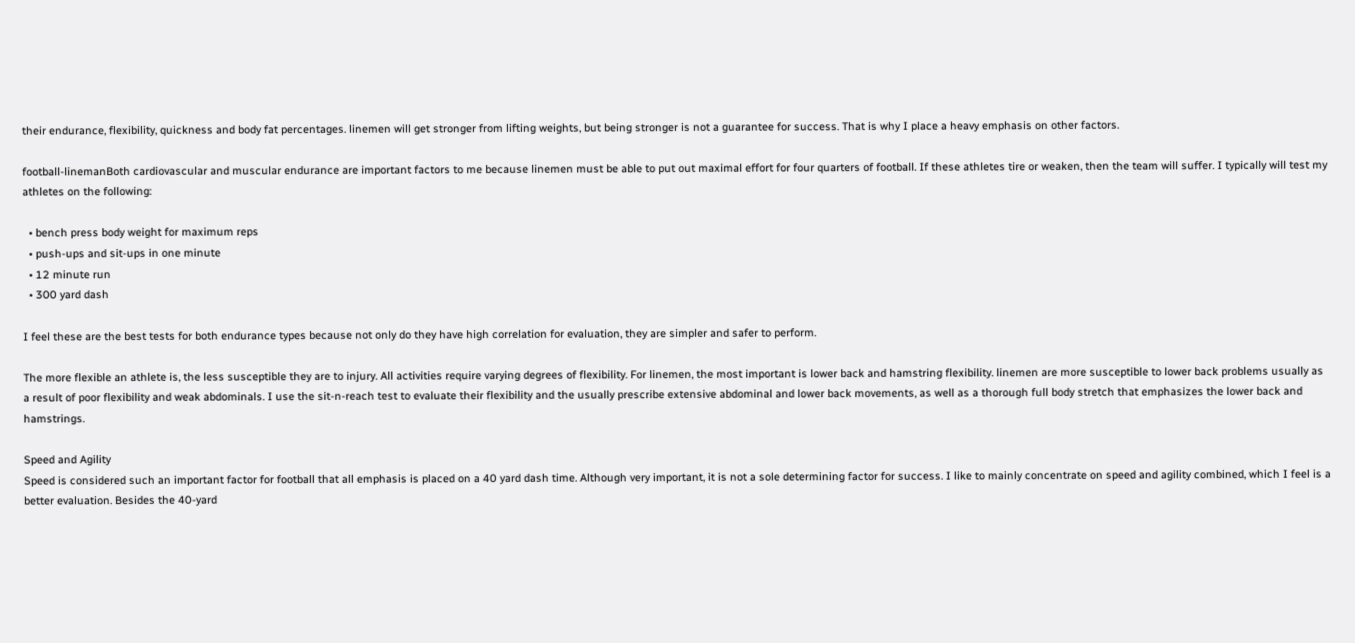their endurance, flexibility, quickness and body fat percentages. linemen will get stronger from lifting weights, but being stronger is not a guarantee for success. That is why I place a heavy emphasis on other factors.

football-linemanBoth cardiovascular and muscular endurance are important factors to me because linemen must be able to put out maximal effort for four quarters of football. If these athletes tire or weaken, then the team will suffer. I typically will test my athletes on the following:

  • bench press body weight for maximum reps
  • push-ups and sit-ups in one minute
  • 12 minute run
  • 300 yard dash

I feel these are the best tests for both endurance types because not only do they have high correlation for evaluation, they are simpler and safer to perform.

The more flexible an athlete is, the less susceptible they are to injury. All activities require varying degrees of flexibility. For linemen, the most important is lower back and hamstring flexibility. linemen are more susceptible to lower back problems usually as a result of poor flexibility and weak abdominals. I use the sit-n-reach test to evaluate their flexibility and the usually prescribe extensive abdominal and lower back movements, as well as a thorough full body stretch that emphasizes the lower back and hamstrings.

Speed and Agility
Speed is considered such an important factor for football that all emphasis is placed on a 40 yard dash time. Although very important, it is not a sole determining factor for success. I like to mainly concentrate on speed and agility combined, which I feel is a better evaluation. Besides the 40-yard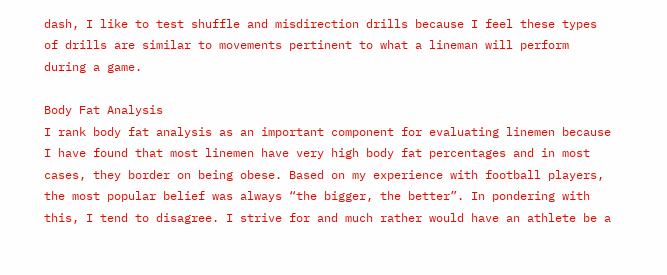dash, I like to test shuffle and misdirection drills because I feel these types of drills are similar to movements pertinent to what a lineman will perform during a game.

Body Fat Analysis
I rank body fat analysis as an important component for evaluating linemen because I have found that most linemen have very high body fat percentages and in most cases, they border on being obese. Based on my experience with football players, the most popular belief was always “the bigger, the better”. In pondering with this, I tend to disagree. I strive for and much rather would have an athlete be a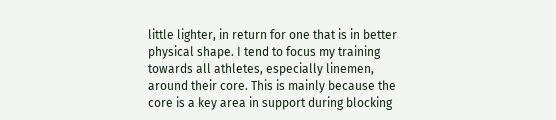little lighter, in return for one that is in better physical shape. I tend to focus my training towards all athletes, especially linemen, around their core. This is mainly because the core is a key area in support during blocking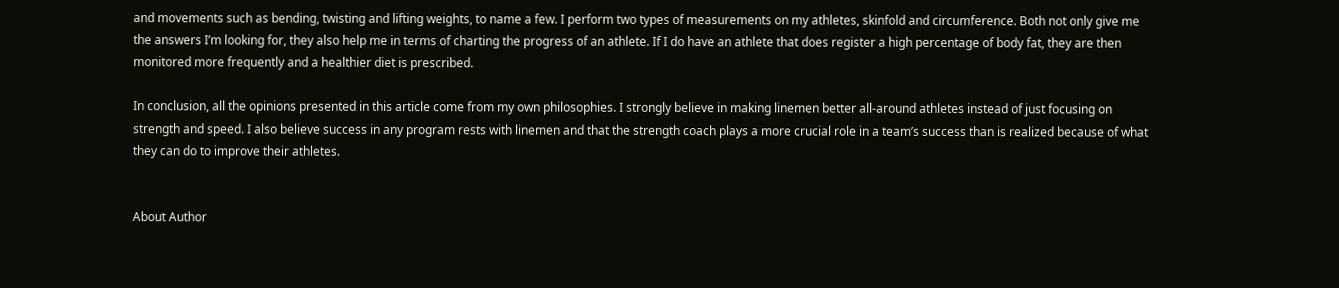and movements such as bending, twisting and lifting weights, to name a few. I perform two types of measurements on my athletes, skinfold and circumference. Both not only give me the answers I’m looking for, they also help me in terms of charting the progress of an athlete. If I do have an athlete that does register a high percentage of body fat, they are then monitored more frequently and a healthier diet is prescribed.

In conclusion, all the opinions presented in this article come from my own philosophies. I strongly believe in making linemen better all-around athletes instead of just focusing on strength and speed. I also believe success in any program rests with linemen and that the strength coach plays a more crucial role in a team’s success than is realized because of what they can do to improve their athletes.


About Author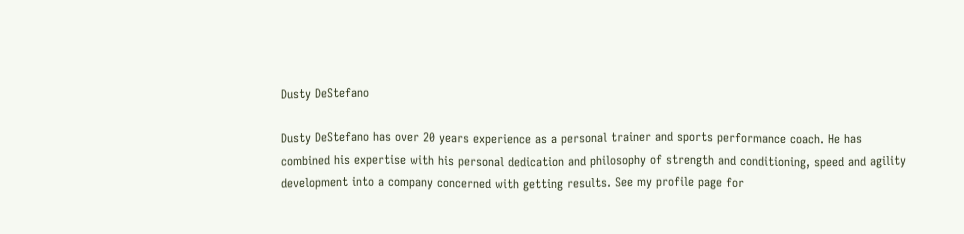Dusty DeStefano

Dusty DeStefano has over 20 years experience as a personal trainer and sports performance coach. He has combined his expertise with his personal dedication and philosophy of strength and conditioning, speed and agility development into a company concerned with getting results. See my profile page for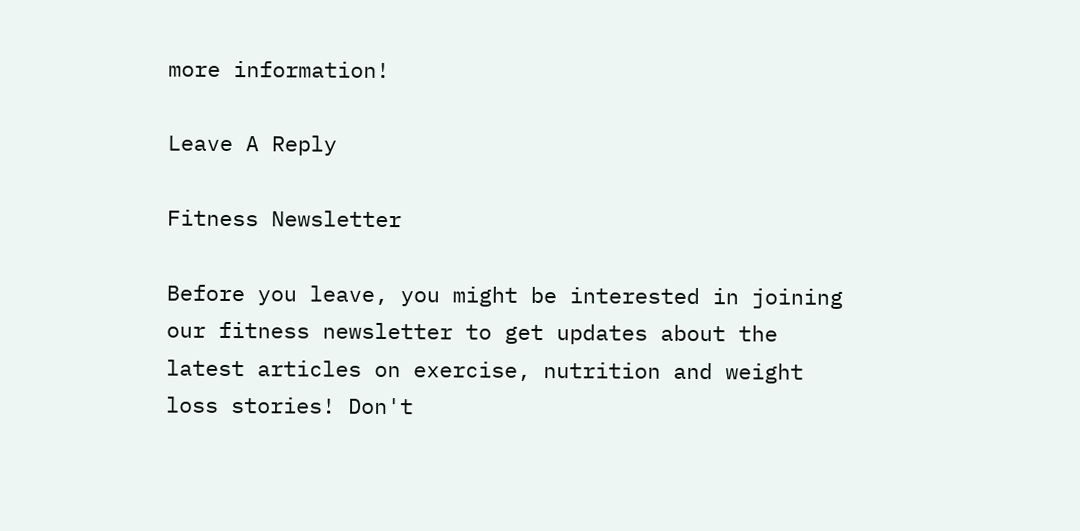more information!

Leave A Reply

Fitness Newsletter

Before you leave, you might be interested in joining our fitness newsletter to get updates about the latest articles on exercise, nutrition and weight loss stories! Don't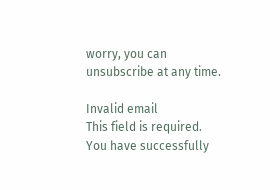worry, you can unsubscribe at any time.

Invalid email
This field is required.
You have successfully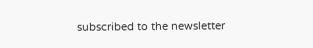subscribed to the newsletter